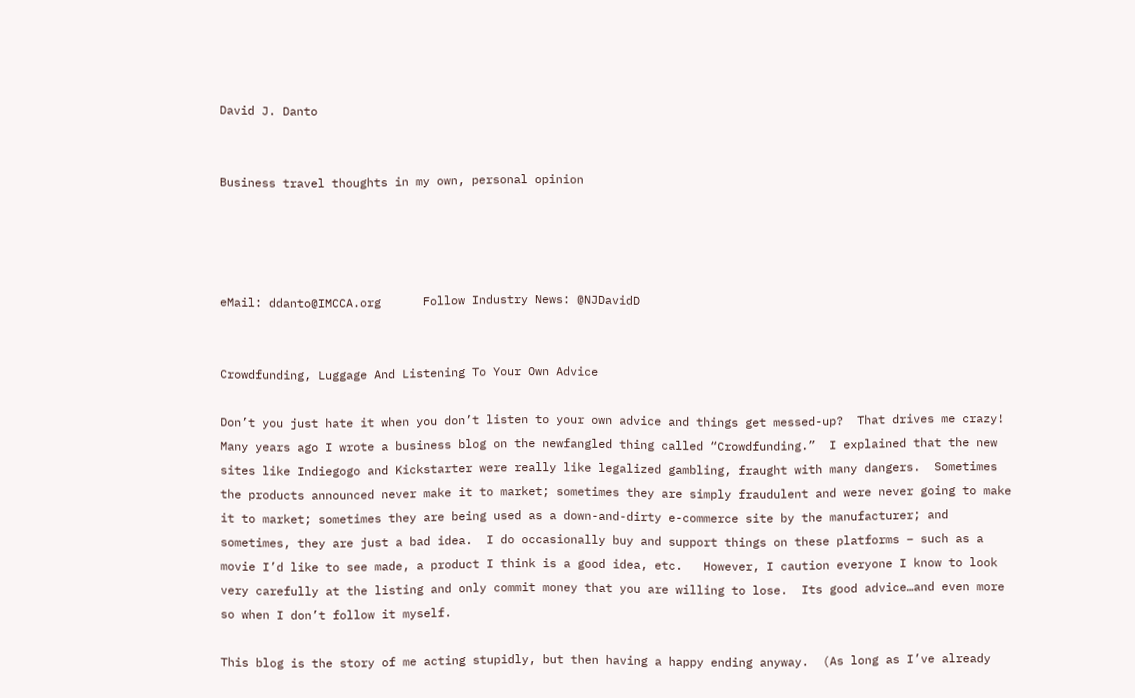David J. Danto


Business travel thoughts in my own, personal opinion




eMail: ddanto@IMCCA.org      Follow Industry News: @NJDavidD


Crowdfunding, Luggage And Listening To Your Own Advice

Don’t you just hate it when you don’t listen to your own advice and things get messed-up?  That drives me crazy!  Many years ago I wrote a business blog on the newfangled thing called “Crowdfunding.”  I explained that the new sites like Indiegogo and Kickstarter were really like legalized gambling, fraught with many dangers.  Sometimes the products announced never make it to market; sometimes they are simply fraudulent and were never going to make it to market; sometimes they are being used as a down-and-dirty e-commerce site by the manufacturer; and sometimes, they are just a bad idea.  I do occasionally buy and support things on these platforms – such as a movie I’d like to see made, a product I think is a good idea, etc.   However, I caution everyone I know to look very carefully at the listing and only commit money that you are willing to lose.  Its good advice…and even more so when I don’t follow it myself.

This blog is the story of me acting stupidly, but then having a happy ending anyway.  (As long as I’ve already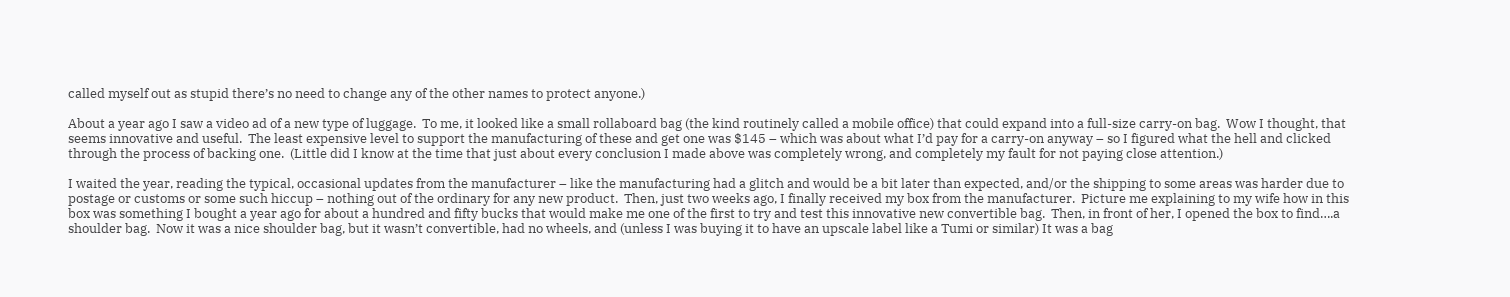called myself out as stupid there’s no need to change any of the other names to protect anyone.)

About a year ago I saw a video ad of a new type of luggage.  To me, it looked like a small rollaboard bag (the kind routinely called a mobile office) that could expand into a full-size carry-on bag.  Wow I thought, that seems innovative and useful.  The least expensive level to support the manufacturing of these and get one was $145 – which was about what I’d pay for a carry-on anyway – so I figured what the hell and clicked through the process of backing one.  (Little did I know at the time that just about every conclusion I made above was completely wrong, and completely my fault for not paying close attention.)

I waited the year, reading the typical, occasional updates from the manufacturer – like the manufacturing had a glitch and would be a bit later than expected, and/or the shipping to some areas was harder due to postage or customs or some such hiccup – nothing out of the ordinary for any new product.  Then, just two weeks ago, I finally received my box from the manufacturer.  Picture me explaining to my wife how in this box was something I bought a year ago for about a hundred and fifty bucks that would make me one of the first to try and test this innovative new convertible bag.  Then, in front of her, I opened the box to find….a shoulder bag.  Now it was a nice shoulder bag, but it wasn’t convertible, had no wheels, and (unless I was buying it to have an upscale label like a Tumi or similar) It was a bag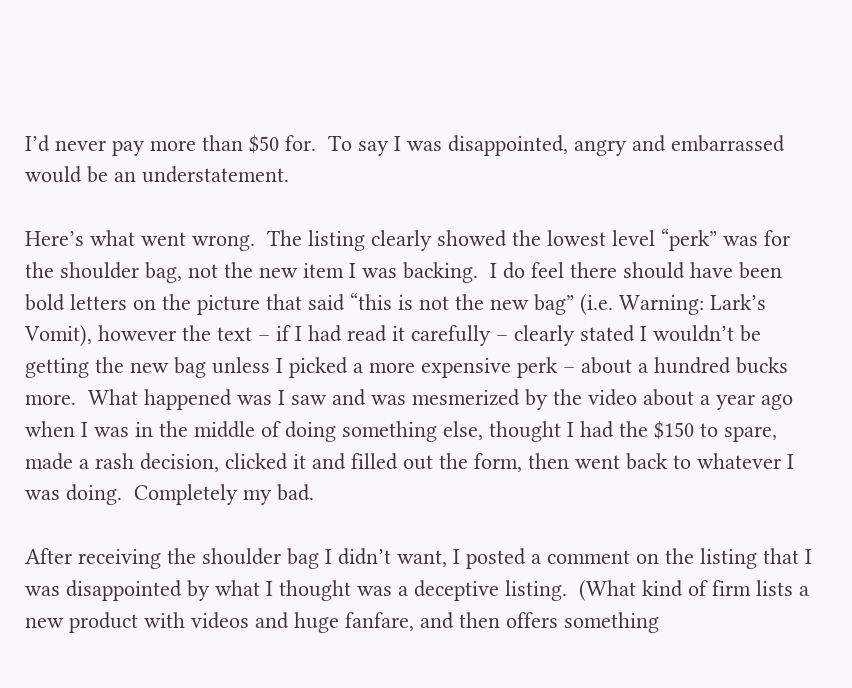I’d never pay more than $50 for.  To say I was disappointed, angry and embarrassed would be an understatement.

Here’s what went wrong.  The listing clearly showed the lowest level “perk” was for the shoulder bag, not the new item I was backing.  I do feel there should have been bold letters on the picture that said “this is not the new bag” (i.e. Warning: Lark’s Vomit), however the text – if I had read it carefully – clearly stated I wouldn’t be getting the new bag unless I picked a more expensive perk – about a hundred bucks more.  What happened was I saw and was mesmerized by the video about a year ago when I was in the middle of doing something else, thought I had the $150 to spare, made a rash decision, clicked it and filled out the form, then went back to whatever I was doing.  Completely my bad.

After receiving the shoulder bag I didn’t want, I posted a comment on the listing that I was disappointed by what I thought was a deceptive listing.  (What kind of firm lists a new product with videos and huge fanfare, and then offers something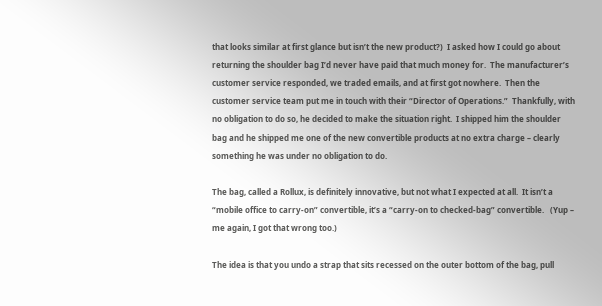that looks similar at first glance but isn’t the new product?)  I asked how I could go about returning the shoulder bag I’d never have paid that much money for.  The manufacturer’s customer service responded, we traded emails, and at first got nowhere.  Then the customer service team put me in touch with their “Director of Operations.”  Thankfully, with no obligation to do so, he decided to make the situation right.  I shipped him the shoulder bag and he shipped me one of the new convertible products at no extra charge – clearly something he was under no obligation to do.

The bag, called a Rollux, is definitely innovative, but not what I expected at all.  It isn’t a “mobile office to carry-on” convertible, it’s a “carry-on to checked-bag” convertible.   (Yup – me again, I got that wrong too.)

The idea is that you undo a strap that sits recessed on the outer bottom of the bag, pull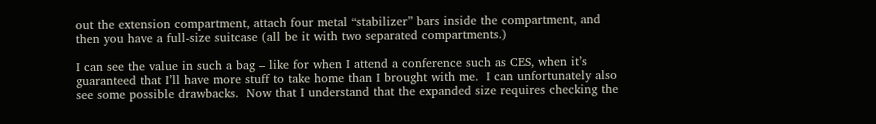out the extension compartment, attach four metal “stabilizer” bars inside the compartment, and then you have a full-size suitcase (all be it with two separated compartments.)

I can see the value in such a bag – like for when I attend a conference such as CES, when it’s guaranteed that I’ll have more stuff to take home than I brought with me.  I can unfortunately also see some possible drawbacks.  Now that I understand that the expanded size requires checking the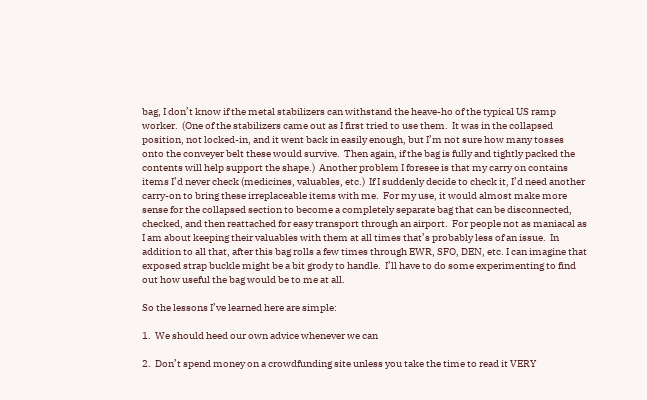bag, I don’t know if the metal stabilizers can withstand the heave-ho of the typical US ramp worker.  (One of the stabilizers came out as I first tried to use them.  It was in the collapsed position, not locked-in, and it went back in easily enough, but I’m not sure how many tosses onto the conveyer belt these would survive.  Then again, if the bag is fully and tightly packed the contents will help support the shape.)  Another problem I foresee is that my carry on contains items I’d never check (medicines, valuables, etc.)  If I suddenly decide to check it, I’d need another carry-on to bring these irreplaceable items with me.  For my use, it would almost make more sense for the collapsed section to become a completely separate bag that can be disconnected, checked, and then reattached for easy transport through an airport.  For people not as maniacal as I am about keeping their valuables with them at all times that’s probably less of an issue.  In addition to all that, after this bag rolls a few times through EWR, SFO, DEN, etc. I can imagine that exposed strap buckle might be a bit grody to handle.  I’ll have to do some experimenting to find out how useful the bag would be to me at all.

So the lessons I’ve learned here are simple:

1.  We should heed our own advice whenever we can

2.  Don’t spend money on a crowdfunding site unless you take the time to read it VERY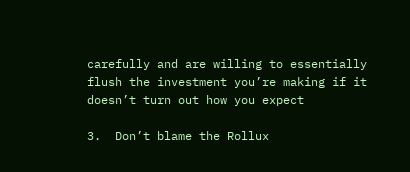carefully and are willing to essentially flush the investment you’re making if it doesn’t turn out how you expect

3.  Don’t blame the Rollux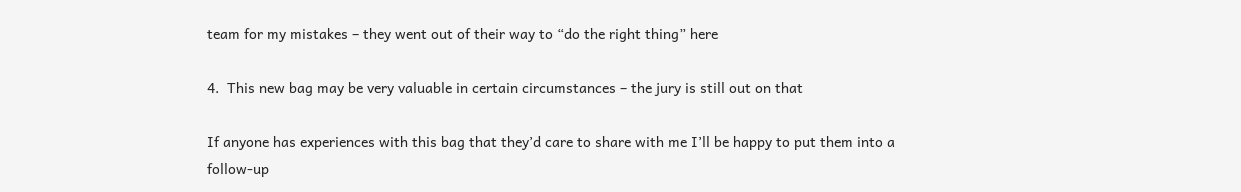team for my mistakes – they went out of their way to “do the right thing” here

4.  This new bag may be very valuable in certain circumstances – the jury is still out on that

If anyone has experiences with this bag that they’d care to share with me I’ll be happy to put them into a follow-up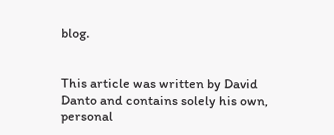blog.


This article was written by David Danto and contains solely his own, personal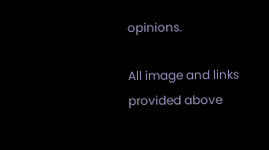opinions.

All image and links provided above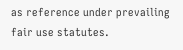as reference under prevailing fair use statutes.